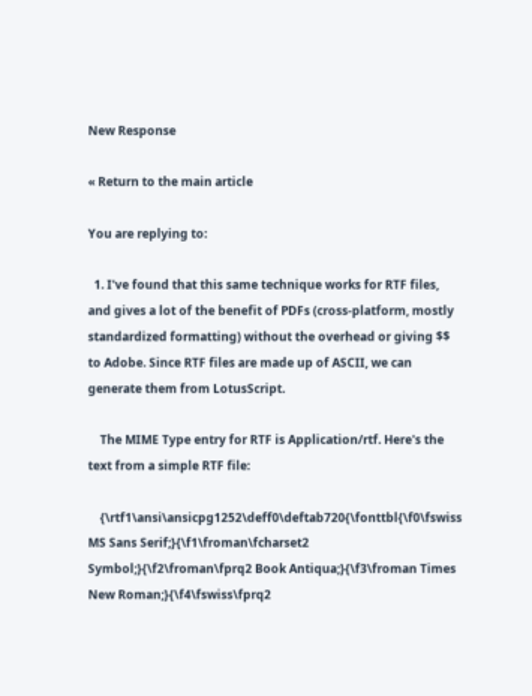New Response

« Return to the main article

You are replying to:

  1. I've found that this same technique works for RTF files, and gives a lot of the benefit of PDFs (cross-platform, mostly standardized formatting) without the overhead or giving $$ to Adobe. Since RTF files are made up of ASCII, we can generate them from LotusScript.

    The MIME Type entry for RTF is Application/rtf. Here's the text from a simple RTF file:

    {\rtf1\ansi\ansicpg1252\deff0\deftab720{\fonttbl{\f0\fswiss MS Sans Serif;}{\f1\froman\fcharset2 Symbol;}{\f2\froman\fprq2 Book Antiqua;}{\f3\froman Times New Roman;}{\f4\fswiss\fprq2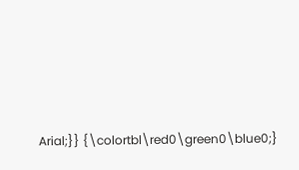Arial;}} {\colortbl\red0\green0\blue0;}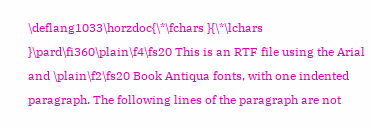\deflang1033\horzdoc{\*\fchars }{\*\lchars }\pard\fi360\plain\f4\fs20 This is an RTF file using the Arial and \plain\f2\fs20 Book Antiqua fonts, with one indented paragraph. The following lines of the paragraph are not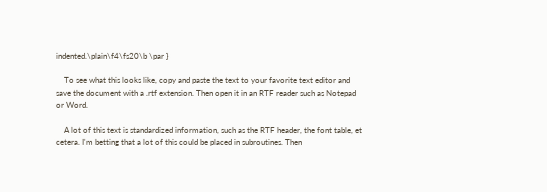indented.\plain\f4\fs20\b \par }

    To see what this looks like, copy and paste the text to your favorite text editor and save the document with a .rtf extension. Then open it in an RTF reader such as Notepad or Word.

    A lot of this text is standardized information, such as the RTF header, the font table, et cetera. I'm betting that a lot of this could be placed in subroutines. Then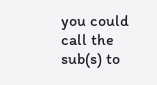you could call the sub(s) to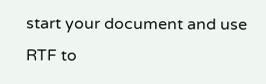start your document and use RTF to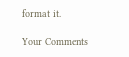format it.

Your Comments